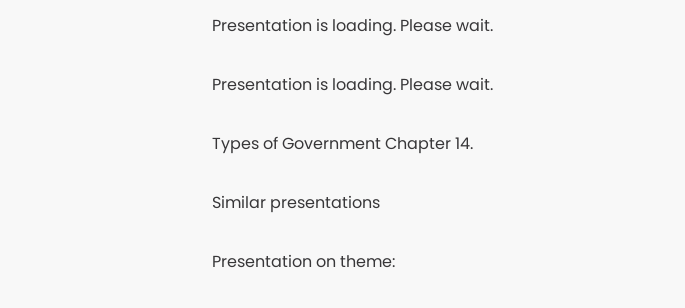Presentation is loading. Please wait.

Presentation is loading. Please wait.

Types of Government Chapter 14.

Similar presentations

Presentation on theme: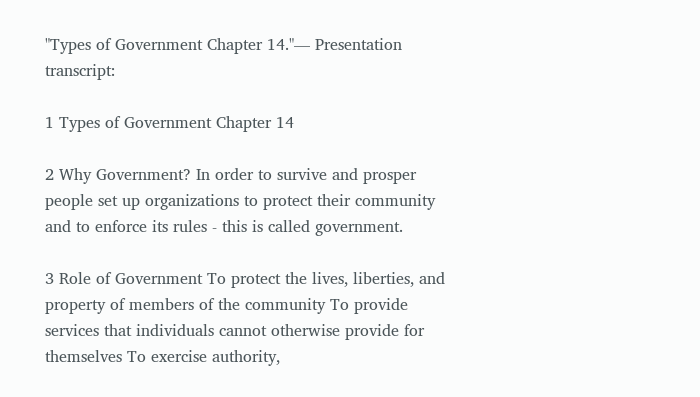"Types of Government Chapter 14."— Presentation transcript:

1 Types of Government Chapter 14

2 Why Government? In order to survive and prosper people set up organizations to protect their community and to enforce its rules - this is called government.

3 Role of Government To protect the lives, liberties, and property of members of the community To provide services that individuals cannot otherwise provide for themselves To exercise authority,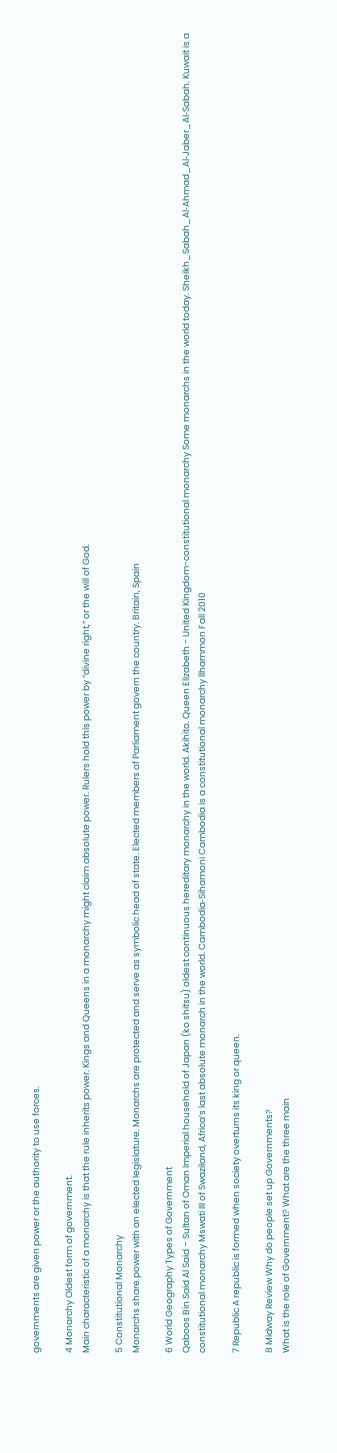governments are given power or the authority to use forces.

4 Monarchy Oldest form of government.
Main characteristic of a monarchy is that the rule inherits power. Kings and Queens in a monarchy might claim absolute power. Rulers hold this power by “divine right,” or the will of God.

5 Constitutional Monarchy
Monarchs share power with an elected legislature. Monarchs are protected and serve as symbolic head of state. Elected members of Parliament govern the country. Britain, Spain

6 World Geography Types of Government
Qaboos Bin Said Al Said – Sultan of Oman Imperial household of Japan (ko shitsu) oldest continuous hereditary monarchy in the world. Akihito. Queen Elizabeth - United Kingdom-constitutional monarchy Some monarchs in the world today. Sheikh_Sabah_Al‑Ahmad_Al‑Jaber_Al‑Sabah. Kuwait is a constitutional monarchy Mswati III of Swaziland, Africa’s last absolute monarch in the world. Cambodia‑Sihamoni Cambodia is a constitutional monarchy llhammon Fall 2010

7 Republic A republic is formed when society overturns its king or queen.

8 Midway Review Why do people set up Governments?
What is the role of Government? What are the three main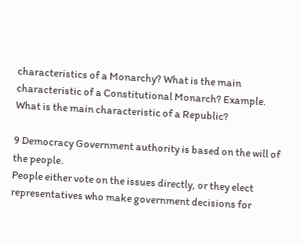characteristics of a Monarchy? What is the main characteristic of a Constitutional Monarch? Example. What is the main characteristic of a Republic?

9 Democracy Government authority is based on the will of the people.
People either vote on the issues directly, or they elect representatives who make government decisions for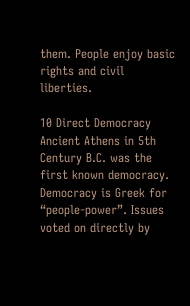them. People enjoy basic rights and civil liberties.

10 Direct Democracy Ancient Athens in 5th Century B.C. was the first known democracy. Democracy is Greek for “people-power”. Issues voted on directly by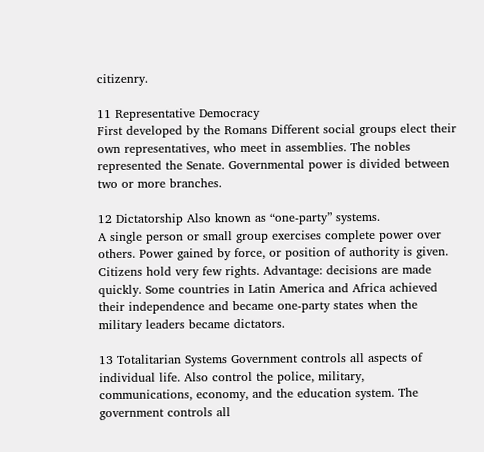citizenry.

11 Representative Democracy
First developed by the Romans Different social groups elect their own representatives, who meet in assemblies. The nobles represented the Senate. Governmental power is divided between two or more branches.

12 Dictatorship Also known as “one-party” systems.
A single person or small group exercises complete power over others. Power gained by force, or position of authority is given. Citizens hold very few rights. Advantage: decisions are made quickly. Some countries in Latin America and Africa achieved their independence and became one-party states when the military leaders became dictators.

13 Totalitarian Systems Government controls all aspects of individual life. Also control the police, military, communications, economy, and the education system. The government controls all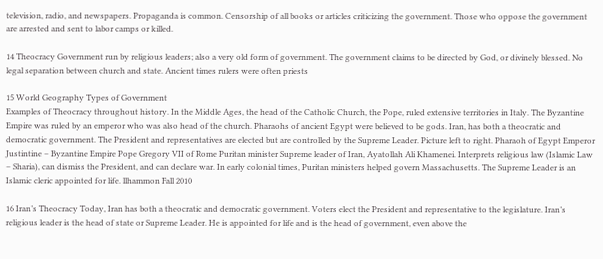television, radio, and newspapers. Propaganda is common. Censorship of all books or articles criticizing the government. Those who oppose the government are arrested and sent to labor camps or killed.

14 Theocracy Government run by religious leaders; also a very old form of government. The government claims to be directed by God, or divinely blessed. No legal separation between church and state. Ancient times rulers were often priests

15 World Geography Types of Government
Examples of Theocracy throughout history. In the Middle Ages, the head of the Catholic Church, the Pope, ruled extensive territories in Italy. The Byzantine Empire was ruled by an emperor who was also head of the church. Pharaohs of ancient Egypt were believed to be gods. Iran, has both a theocratic and democratic government. The President and representatives are elected but are controlled by the Supreme Leader. Picture left to right. Pharaoh of Egypt Emperor Justintine – Byzantine Empire Pope Gregory VII of Rome Puritan minister Supreme leader of Iran, Ayatollah Ali Khamenei. Interprets religious law (Islamic Law – Sharia), can dismiss the President, and can declare war. In early colonial times, Puritan ministers helped govern Massachusetts. The Supreme Leader is an Islamic cleric appointed for life. llhammon Fall 2010

16 Iran’s Theocracy Today, Iran has both a theocratic and democratic government. Voters elect the President and representative to the legislature. Iran’s religious leader is the head of state or Supreme Leader. He is appointed for life and is the head of government, even above the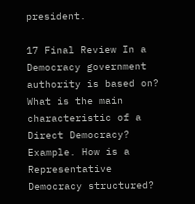president.

17 Final Review In a Democracy government authority is based on?
What is the main characteristic of a Direct Democracy? Example. How is a Representative Democracy structured?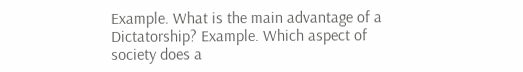Example. What is the main advantage of a Dictatorship? Example. Which aspect of society does a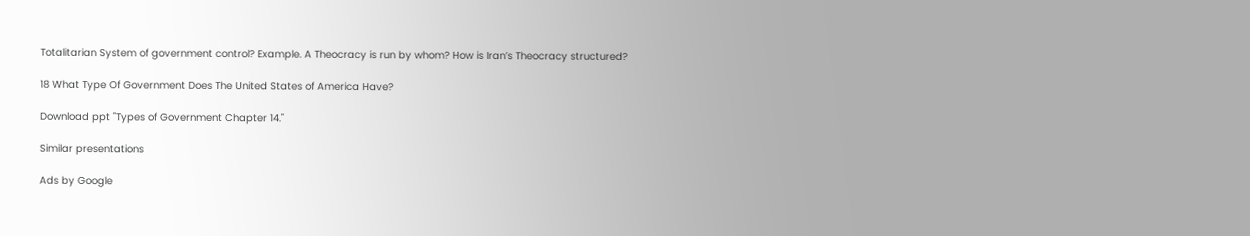Totalitarian System of government control? Example. A Theocracy is run by whom? How is Iran’s Theocracy structured?

18 What Type Of Government Does The United States of America Have?

Download ppt "Types of Government Chapter 14."

Similar presentations

Ads by Google